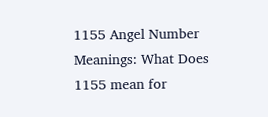1155 Angel Number Meanings: What Does 1155 mean for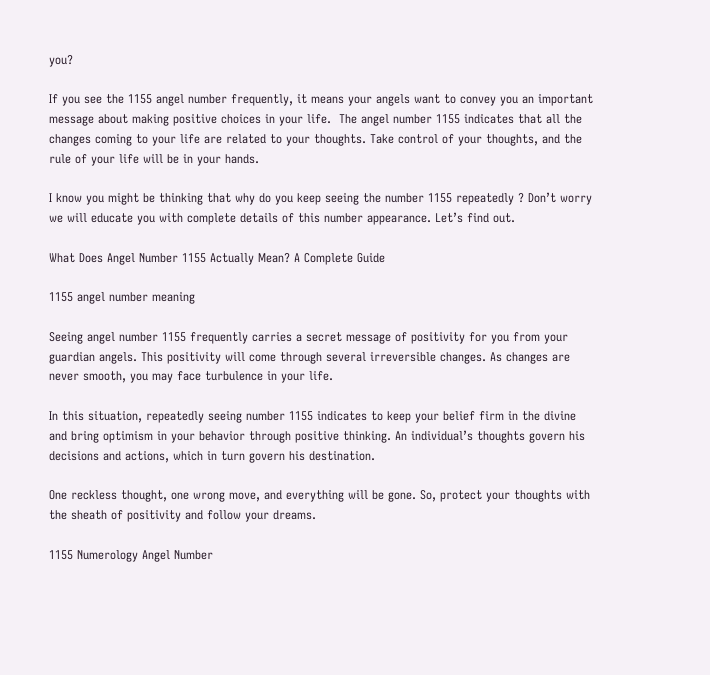you?

If you see the 1155 angel number frequently, it means your angels want to convey you an important message about making positive choices in your life.  The angel number 1155 indicates that all the changes coming to your life are related to your thoughts. Take control of your thoughts, and the rule of your life will be in your hands.

I know you might be thinking that why do you keep seeing the number 1155 repeatedly ? Don’t worry we will educate you with complete details of this number appearance. Let’s find out.

What Does Angel Number 1155 Actually Mean? A Complete Guide

1155 angel number meaning

Seeing angel number 1155 frequently carries a secret message of positivity for you from your guardian angels. This positivity will come through several irreversible changes. As changes are never smooth, you may face turbulence in your life.

In this situation, repeatedly seeing number 1155 indicates to keep your belief firm in the divine and bring optimism in your behavior through positive thinking. An individual’s thoughts govern his decisions and actions, which in turn govern his destination.

One reckless thought, one wrong move, and everything will be gone. So, protect your thoughts with the sheath of positivity and follow your dreams.

1155 Numerology Angel Number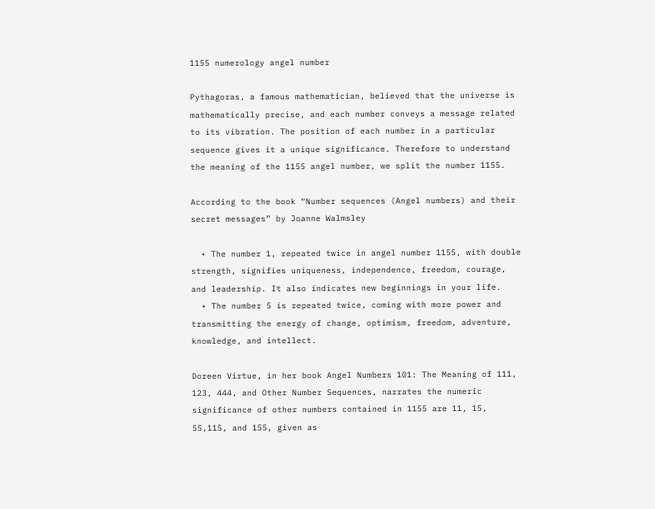1155 numerology angel number

Pythagoras, a famous mathematician, believed that the universe is mathematically precise, and each number conveys a message related to its vibration. The position of each number in a particular sequence gives it a unique significance. Therefore to understand the meaning of the 1155 angel number, we split the number 1155.

According to the book “Number sequences (Angel numbers) and their secret messages” by Joanne Walmsley

  • The number 1, repeated twice in angel number 1155, with double strength, signifies uniqueness, independence, freedom, courage, and leadership. It also indicates new beginnings in your life.
  • The number 5 is repeated twice, coming with more power and transmitting the energy of change, optimism, freedom, adventure, knowledge, and intellect.

Doreen Virtue, in her book Angel Numbers 101: The Meaning of 111, 123, 444, and Other Number Sequences, narrates the numeric significance of other numbers contained in 1155 are 11, 15, 55,115, and 155, given as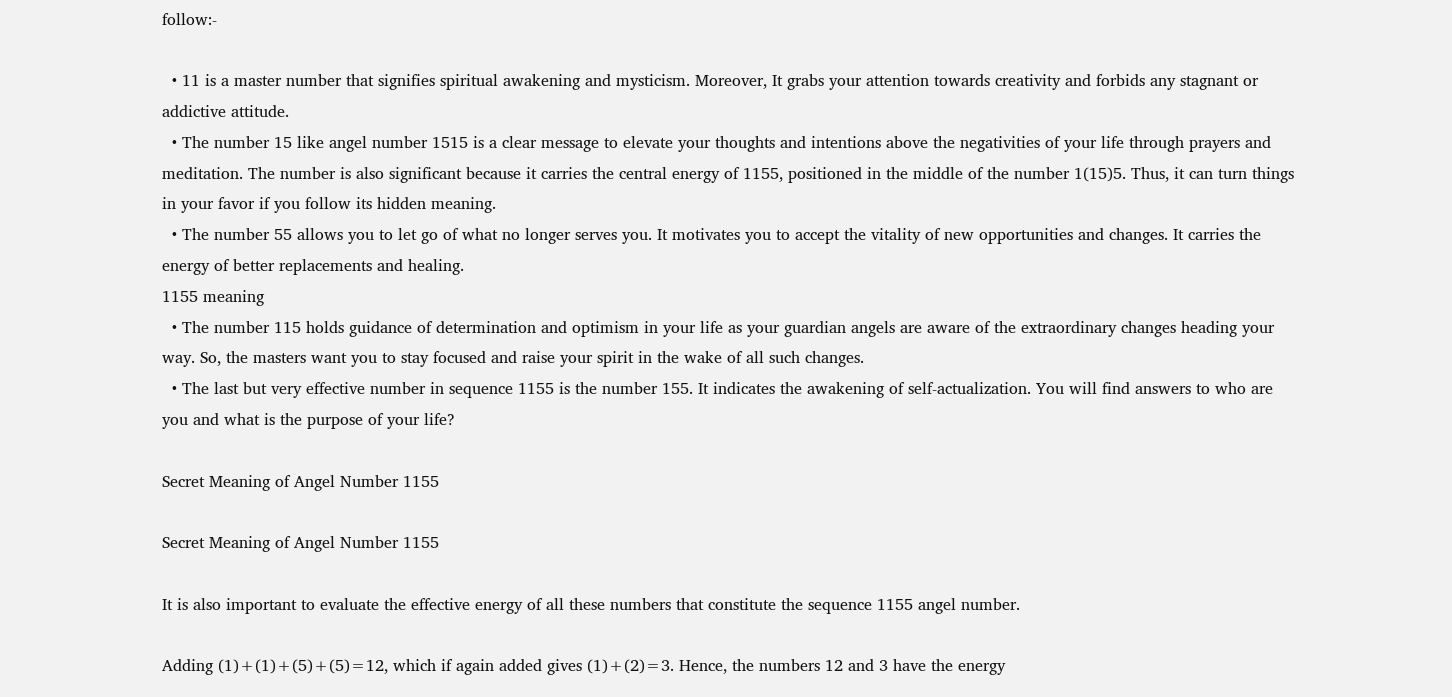follow:-

  • 11 is a master number that signifies spiritual awakening and mysticism. Moreover, It grabs your attention towards creativity and forbids any stagnant or addictive attitude.
  • The number 15 like angel number 1515 is a clear message to elevate your thoughts and intentions above the negativities of your life through prayers and meditation. The number is also significant because it carries the central energy of 1155, positioned in the middle of the number 1(15)5. Thus, it can turn things in your favor if you follow its hidden meaning.
  • The number 55 allows you to let go of what no longer serves you. It motivates you to accept the vitality of new opportunities and changes. It carries the energy of better replacements and healing.
1155 meaning
  • The number 115 holds guidance of determination and optimism in your life as your guardian angels are aware of the extraordinary changes heading your way. So, the masters want you to stay focused and raise your spirit in the wake of all such changes.
  • The last but very effective number in sequence 1155 is the number 155. It indicates the awakening of self-actualization. You will find answers to who are you and what is the purpose of your life?

Secret Meaning of Angel Number 1155

Secret Meaning of Angel Number 1155

It is also important to evaluate the effective energy of all these numbers that constitute the sequence 1155 angel number.

Adding (1)+(1)+(5)+(5)=12, which if again added gives (1)+(2)=3. Hence, the numbers 12 and 3 have the energy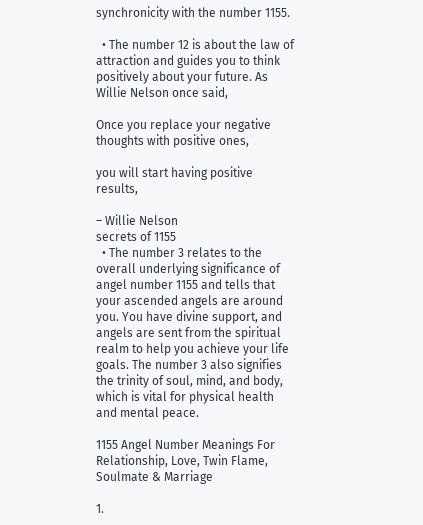synchronicity with the number 1155.

  • The number 12 is about the law of attraction and guides you to think positively about your future. As Willie Nelson once said,

Once you replace your negative thoughts with positive ones,

you will start having positive results,

– Willie Nelson
secrets of 1155
  • The number 3 relates to the overall underlying significance of angel number 1155 and tells that your ascended angels are around you. You have divine support, and angels are sent from the spiritual realm to help you achieve your life goals. The number 3 also signifies the trinity of soul, mind, and body, which is vital for physical health and mental peace.

1155 Angel Number Meanings For Relationship, Love, Twin Flame, Soulmate & Marriage

1.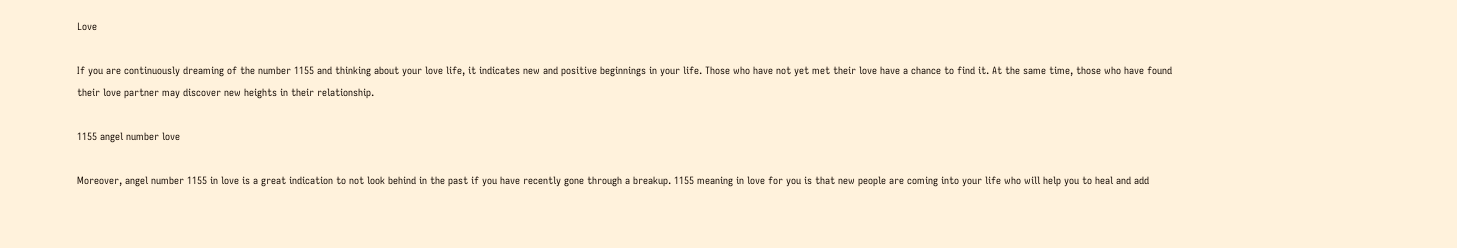Love

If you are continuously dreaming of the number 1155 and thinking about your love life, it indicates new and positive beginnings in your life. Those who have not yet met their love have a chance to find it. At the same time, those who have found their love partner may discover new heights in their relationship.

1155 angel number love

Moreover, angel number 1155 in love is a great indication to not look behind in the past if you have recently gone through a breakup. 1155 meaning in love for you is that new people are coming into your life who will help you to heal and add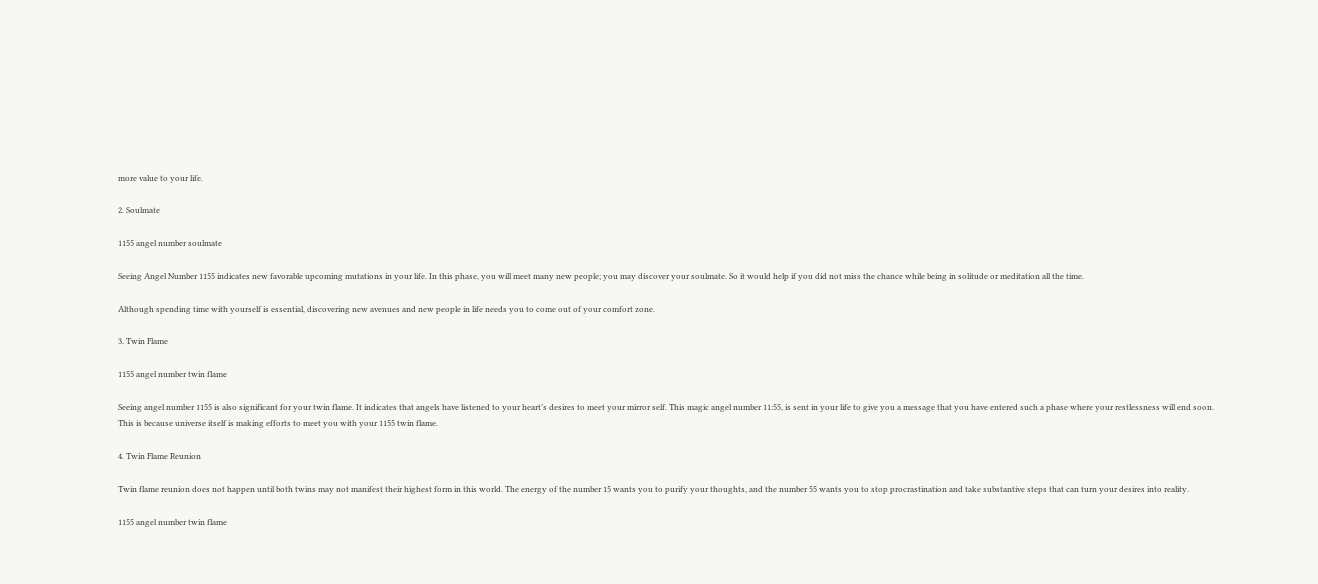more value to your life.

2. Soulmate

1155 angel number soulmate

Seeing Angel Number 1155 indicates new favorable upcoming mutations in your life. In this phase, you will meet many new people; you may discover your soulmate. So it would help if you did not miss the chance while being in solitude or meditation all the time.

Although spending time with yourself is essential, discovering new avenues and new people in life needs you to come out of your comfort zone.

3. Twin Flame

1155 angel number twin flame

Seeing angel number 1155 is also significant for your twin flame. It indicates that angels have listened to your heart’s desires to meet your mirror self. This magic angel number 11:55, is sent in your life to give you a message that you have entered such a phase where your restlessness will end soon. This is because universe itself is making efforts to meet you with your 1155 twin flame.

4. Twin Flame Reunion

Twin flame reunion does not happen until both twins may not manifest their highest form in this world. The energy of the number 15 wants you to purify your thoughts, and the number 55 wants you to stop procrastination and take substantive steps that can turn your desires into reality.

1155 angel number twin flame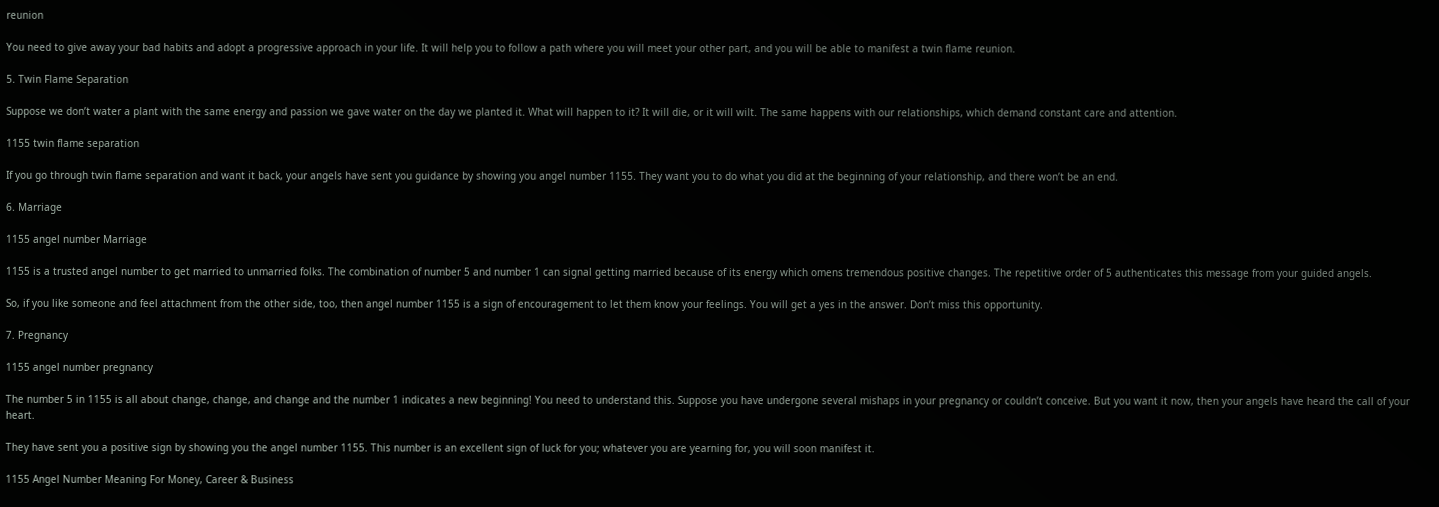reunion

You need to give away your bad habits and adopt a progressive approach in your life. It will help you to follow a path where you will meet your other part, and you will be able to manifest a twin flame reunion.

5. Twin Flame Separation

Suppose we don’t water a plant with the same energy and passion we gave water on the day we planted it. What will happen to it? It will die, or it will wilt. The same happens with our relationships, which demand constant care and attention.

1155 twin flame separation

If you go through twin flame separation and want it back, your angels have sent you guidance by showing you angel number 1155. They want you to do what you did at the beginning of your relationship, and there won’t be an end.

6. Marriage

1155 angel number Marriage

1155 is a trusted angel number to get married to unmarried folks. The combination of number 5 and number 1 can signal getting married because of its energy which omens tremendous positive changes. The repetitive order of 5 authenticates this message from your guided angels.

So, if you like someone and feel attachment from the other side, too, then angel number 1155 is a sign of encouragement to let them know your feelings. You will get a yes in the answer. Don’t miss this opportunity.

7. Pregnancy

1155 angel number pregnancy

The number 5 in 1155 is all about change, change, and change and the number 1 indicates a new beginning! You need to understand this. Suppose you have undergone several mishaps in your pregnancy or couldn’t conceive. But you want it now, then your angels have heard the call of your heart.

They have sent you a positive sign by showing you the angel number 1155. This number is an excellent sign of luck for you; whatever you are yearning for, you will soon manifest it.

1155 Angel Number Meaning For Money, Career & Business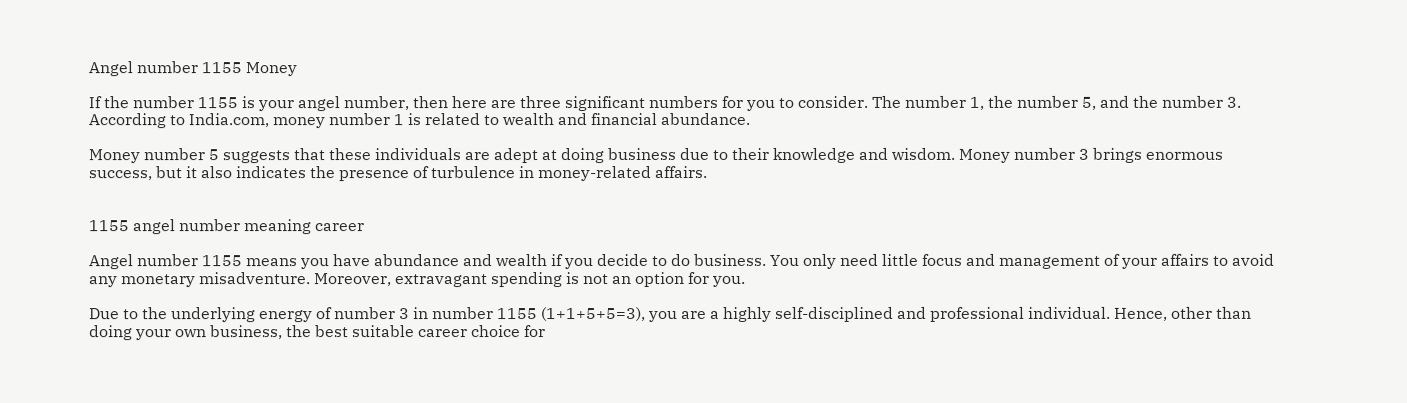Angel number 1155 Money

If the number 1155 is your angel number, then here are three significant numbers for you to consider. The number 1, the number 5, and the number 3. According to India.com, money number 1 is related to wealth and financial abundance.

Money number 5 suggests that these individuals are adept at doing business due to their knowledge and wisdom. Money number 3 brings enormous success, but it also indicates the presence of turbulence in money-related affairs.


1155 angel number meaning career

Angel number 1155 means you have abundance and wealth if you decide to do business. You only need little focus and management of your affairs to avoid any monetary misadventure. Moreover, extravagant spending is not an option for you.

Due to the underlying energy of number 3 in number 1155 (1+1+5+5=3), you are a highly self-disciplined and professional individual. Hence, other than doing your own business, the best suitable career choice for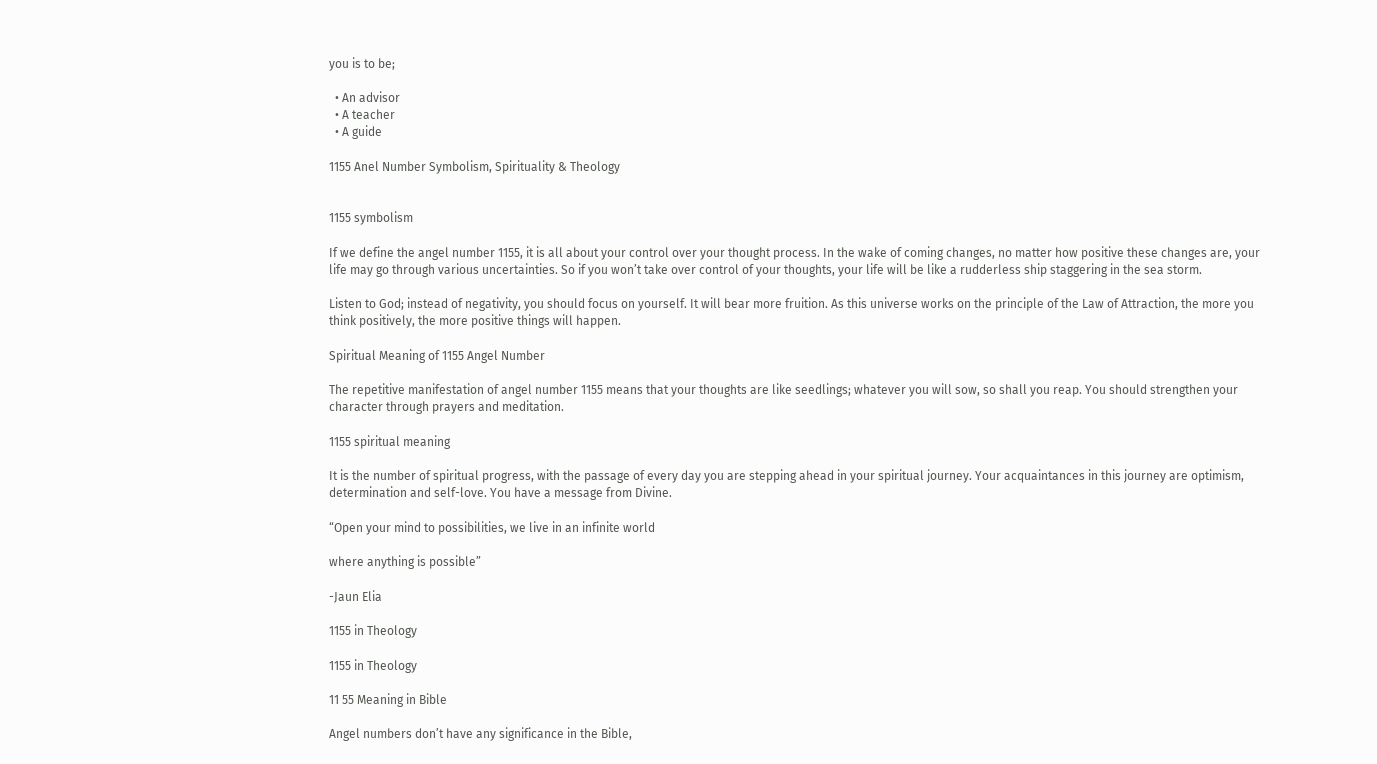you is to be;

  • An advisor
  • A teacher
  • A guide

1155 Anel Number Symbolism, Spirituality & Theology


1155 symbolism

If we define the angel number 1155, it is all about your control over your thought process. In the wake of coming changes, no matter how positive these changes are, your life may go through various uncertainties. So if you won’t take over control of your thoughts, your life will be like a rudderless ship staggering in the sea storm.

Listen to God; instead of negativity, you should focus on yourself. It will bear more fruition. As this universe works on the principle of the Law of Attraction, the more you think positively, the more positive things will happen.

Spiritual Meaning of 1155 Angel Number

The repetitive manifestation of angel number 1155 means that your thoughts are like seedlings; whatever you will sow, so shall you reap. You should strengthen your character through prayers and meditation.

1155 spiritual meaning

It is the number of spiritual progress, with the passage of every day you are stepping ahead in your spiritual journey. Your acquaintances in this journey are optimism, determination and self-love. You have a message from Divine.

“Open your mind to possibilities, we live in an infinite world

where anything is possible”

-Jaun Elia

1155 in Theology

1155 in Theology

11 55 Meaning in Bible

Angel numbers don’t have any significance in the Bible,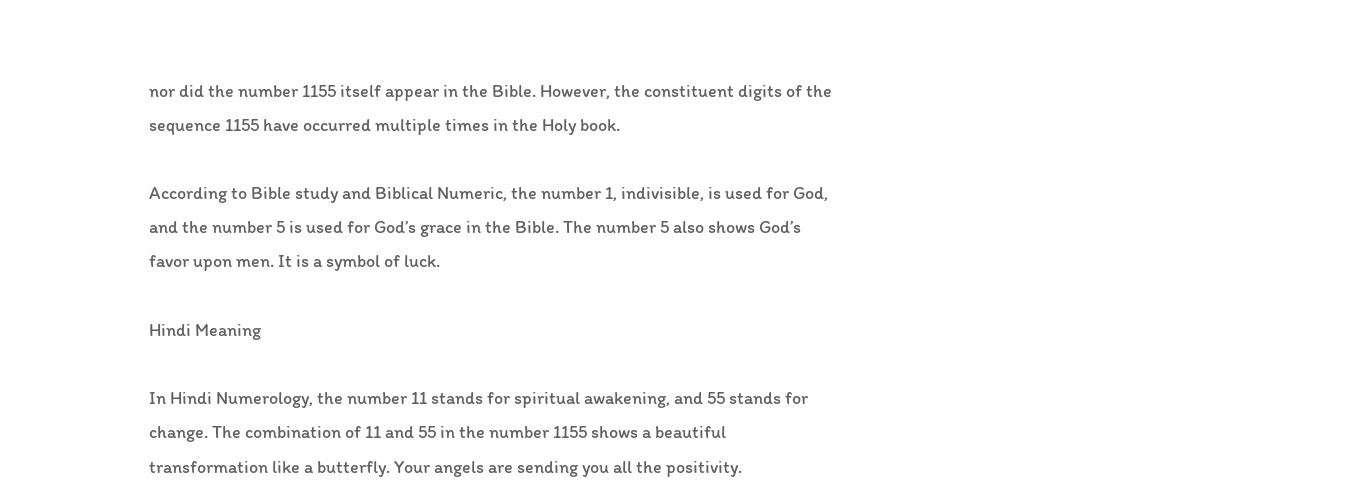nor did the number 1155 itself appear in the Bible. However, the constituent digits of the sequence 1155 have occurred multiple times in the Holy book.

According to Bible study and Biblical Numeric, the number 1, indivisible, is used for God, and the number 5 is used for God’s grace in the Bible. The number 5 also shows God’s favor upon men. It is a symbol of luck.

Hindi Meaning

In Hindi Numerology, the number 11 stands for spiritual awakening, and 55 stands for change. The combination of 11 and 55 in the number 1155 shows a beautiful transformation like a butterfly. Your angels are sending you all the positivity.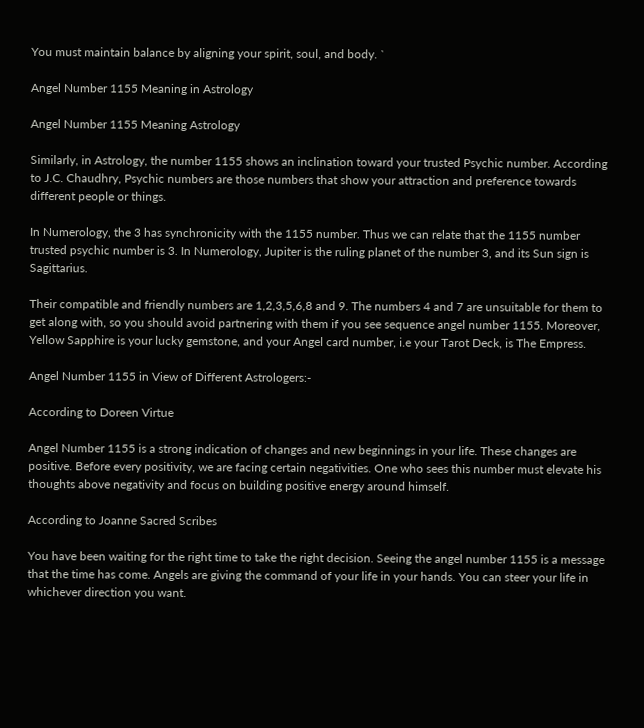You must maintain balance by aligning your spirit, soul, and body. `

Angel Number 1155 Meaning in Astrology

Angel Number 1155 Meaning Astrology

Similarly, in Astrology, the number 1155 shows an inclination toward your trusted Psychic number. According to J.C. Chaudhry, Psychic numbers are those numbers that show your attraction and preference towards different people or things.

In Numerology, the 3 has synchronicity with the 1155 number. Thus we can relate that the 1155 number trusted psychic number is 3. In Numerology, Jupiter is the ruling planet of the number 3, and its Sun sign is Sagittarius.

Their compatible and friendly numbers are 1,2,3,5,6,8 and 9. The numbers 4 and 7 are unsuitable for them to get along with, so you should avoid partnering with them if you see sequence angel number 1155. Moreover,  Yellow Sapphire is your lucky gemstone, and your Angel card number, i.e your Tarot Deck, is The Empress.

Angel Number 1155 in View of Different Astrologers:-

According to Doreen Virtue

Angel Number 1155 is a strong indication of changes and new beginnings in your life. These changes are positive. Before every positivity, we are facing certain negativities. One who sees this number must elevate his thoughts above negativity and focus on building positive energy around himself.

According to Joanne Sacred Scribes

You have been waiting for the right time to take the right decision. Seeing the angel number 1155 is a message that the time has come. Angels are giving the command of your life in your hands. You can steer your life in whichever direction you want.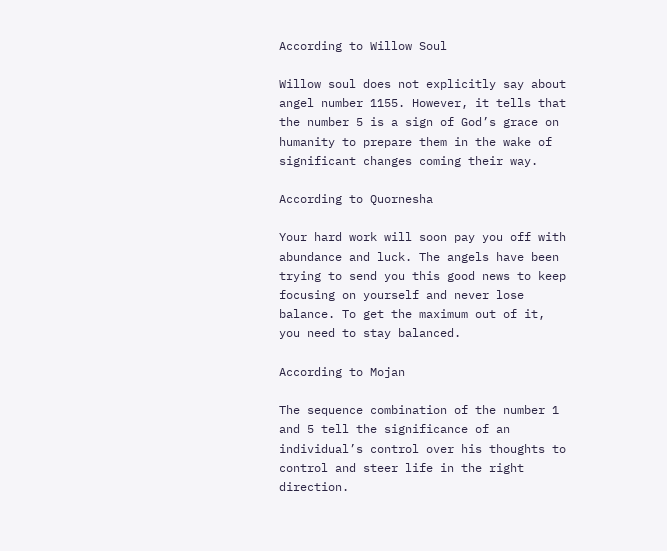According to Willow Soul

Willow soul does not explicitly say about angel number 1155. However, it tells that the number 5 is a sign of God’s grace on humanity to prepare them in the wake of significant changes coming their way.

According to Quornesha

Your hard work will soon pay you off with abundance and luck. The angels have been trying to send you this good news to keep focusing on yourself and never lose balance. To get the maximum out of it, you need to stay balanced.

According to Mojan

The sequence combination of the number 1 and 5 tell the significance of an individual’s control over his thoughts to control and steer life in the right direction.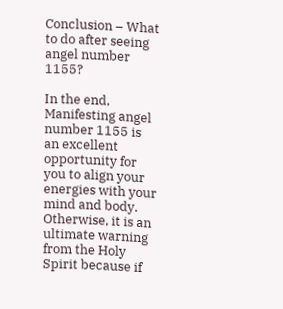Conclusion – What to do after seeing angel number 1155?

In the end, Manifesting angel number 1155 is an excellent opportunity for you to align your energies with your mind and body. Otherwise, it is an ultimate warning from the Holy Spirit because if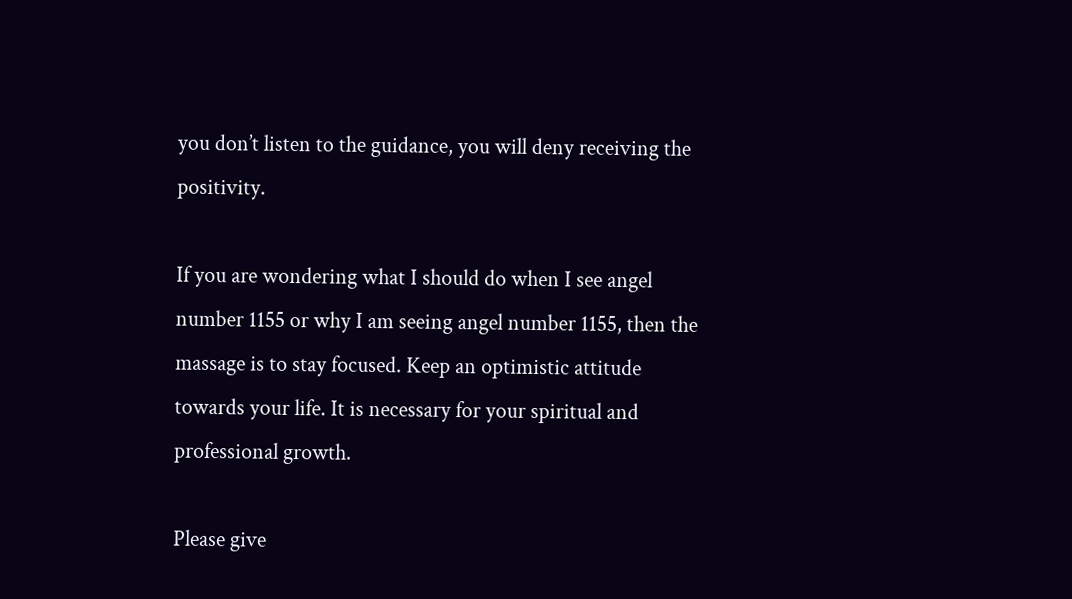you don’t listen to the guidance, you will deny receiving the positivity.

If you are wondering what I should do when I see angel number 1155 or why I am seeing angel number 1155, then the massage is to stay focused. Keep an optimistic attitude towards your life. It is necessary for your spiritual and professional growth.

Please give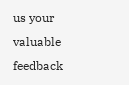us your valuable feedback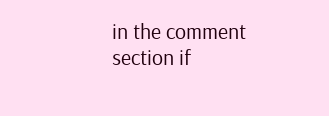in the comment section if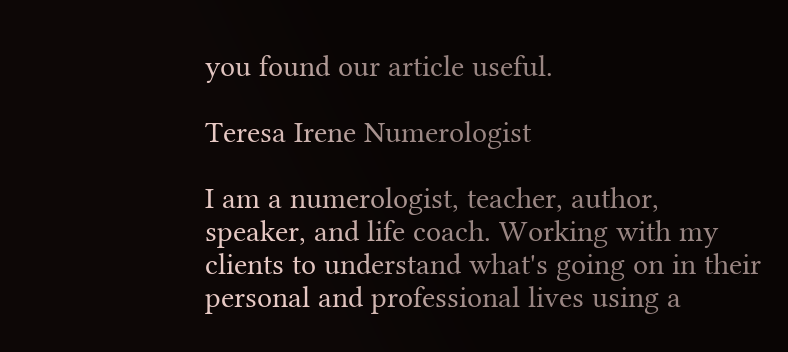you found our article useful.

Teresa Irene Numerologist

I am a numerologist, teacher, author, speaker, and life coach. Working with my clients to understand what's going on in their personal and professional lives using a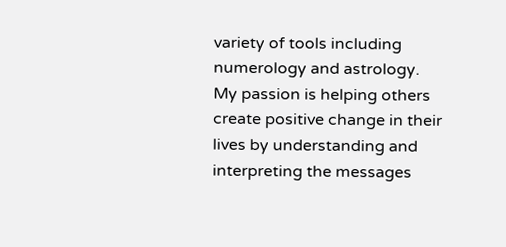variety of tools including numerology and astrology. My passion is helping others create positive change in their lives by understanding and interpreting the messages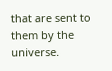that are sent to them by the universe.